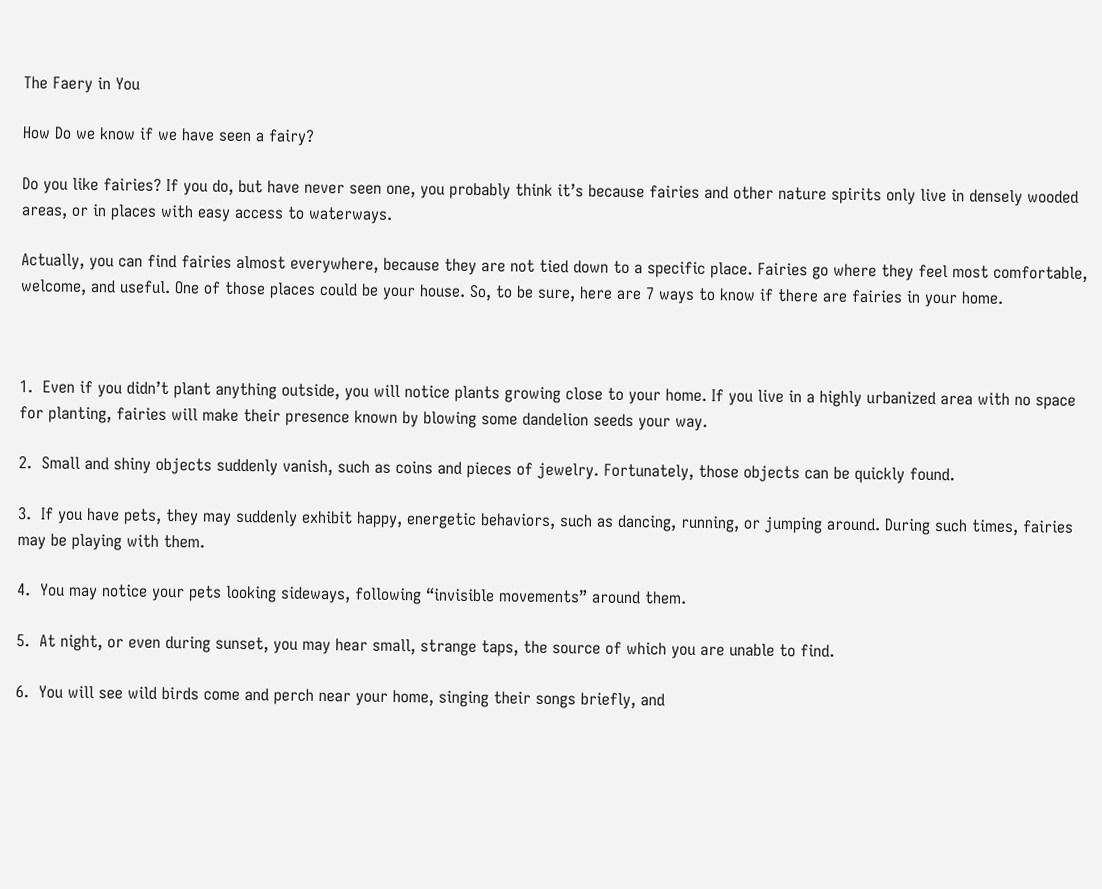The Faery in You

How Do we know if we have seen a fairy?

Do you like fairies? If you do, but have never seen one, you probably think it’s because fairies and other nature spirits only live in densely wooded areas, or in places with easy access to waterways.

Actually, you can find fairies almost everywhere, because they are not tied down to a specific place. Fairies go where they feel most comfortable, welcome, and useful. One of those places could be your house. So, to be sure, here are 7 ways to know if there are fairies in your home.



1.  Even if you didn’t plant anything outside, you will notice plants growing close to your home. If you live in a highly urbanized area with no space for planting, fairies will make their presence known by blowing some dandelion seeds your way.

2.  Small and shiny objects suddenly vanish, such as coins and pieces of jewelry. Fortunately, those objects can be quickly found.

3.  If you have pets, they may suddenly exhibit happy, energetic behaviors, such as dancing, running, or jumping around. During such times, fairies may be playing with them.

4.  You may notice your pets looking sideways, following “invisible movements” around them.

5.  At night, or even during sunset, you may hear small, strange taps, the source of which you are unable to find.

6.  You will see wild birds come and perch near your home, singing their songs briefly, and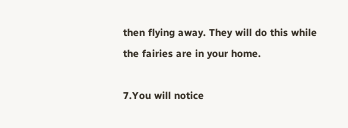then flying away. They will do this while the fairies are in your home.

7.You will notice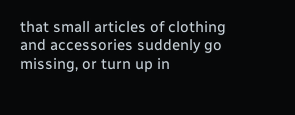that small articles of clothing and accessories suddenly go missing, or turn up in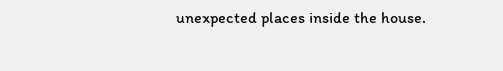unexpected places inside the house.